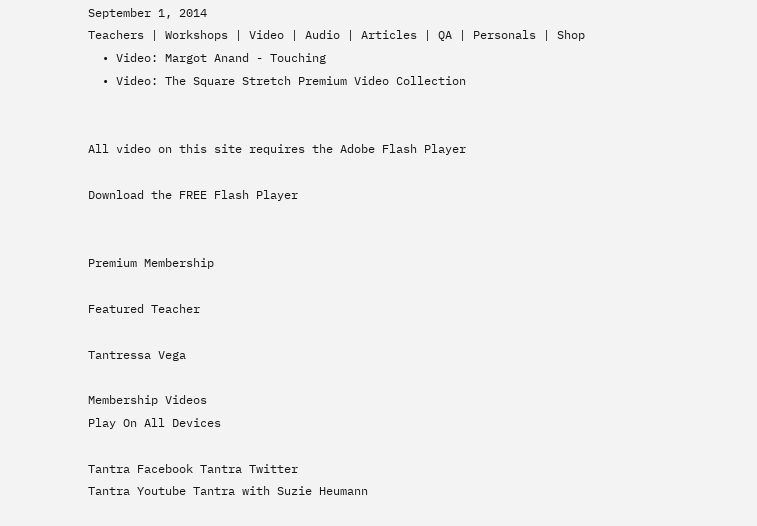September 1, 2014
Teachers | Workshops | Video | Audio | Articles | QA | Personals | Shop
  • Video: Margot Anand - Touching
  • Video: The Square Stretch Premium Video Collection


All video on this site requires the Adobe Flash Player

Download the FREE Flash Player


Premium Membership

Featured Teacher

Tantressa Vega

Membership Videos
Play On All Devices

Tantra Facebook Tantra Twitter
Tantra Youtube Tantra with Suzie Heumann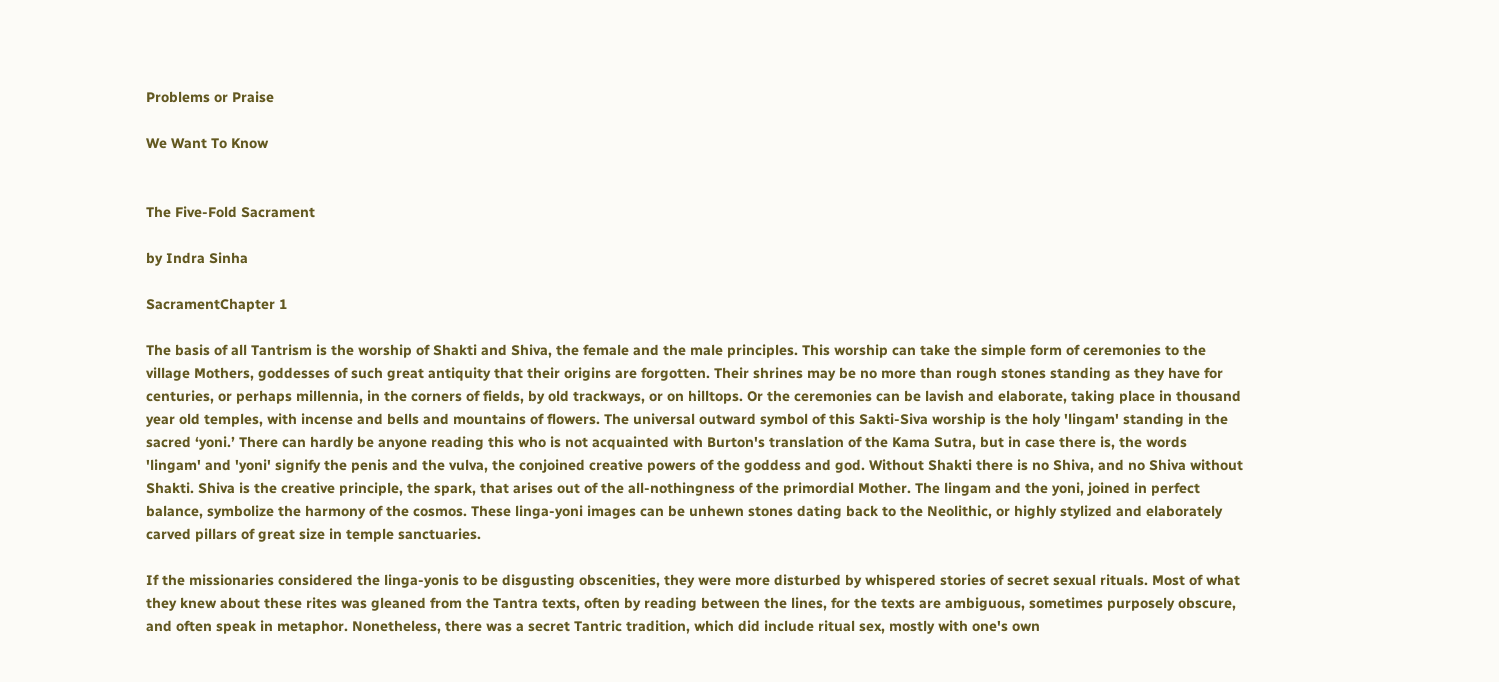Problems or Praise

We Want To Know


The Five-Fold Sacrament

by Indra Sinha

SacramentChapter 1

The basis of all Tantrism is the worship of Shakti and Shiva, the female and the male principles. This worship can take the simple form of ceremonies to the village Mothers, goddesses of such great antiquity that their origins are forgotten. Their shrines may be no more than rough stones standing as they have for centuries, or perhaps millennia, in the corners of fields, by old trackways, or on hilltops. Or the ceremonies can be lavish and elaborate, taking place in thousand year old temples, with incense and bells and mountains of flowers. The universal outward symbol of this Sakti-Siva worship is the holy 'lingam' standing in the sacred ‘yoni.’ There can hardly be anyone reading this who is not acquainted with Burton's translation of the Kama Sutra, but in case there is, the words 'lingam' and 'yoni' signify the penis and the vulva, the conjoined creative powers of the goddess and god. Without Shakti there is no Shiva, and no Shiva without Shakti. Shiva is the creative principle, the spark, that arises out of the all-nothingness of the primordial Mother. The lingam and the yoni, joined in perfect balance, symbolize the harmony of the cosmos. These linga-yoni images can be unhewn stones dating back to the Neolithic, or highly stylized and elaborately carved pillars of great size in temple sanctuaries.

If the missionaries considered the linga-yonis to be disgusting obscenities, they were more disturbed by whispered stories of secret sexual rituals. Most of what they knew about these rites was gleaned from the Tantra texts, often by reading between the lines, for the texts are ambiguous, sometimes purposely obscure, and often speak in metaphor. Nonetheless, there was a secret Tantric tradition, which did include ritual sex, mostly with one's own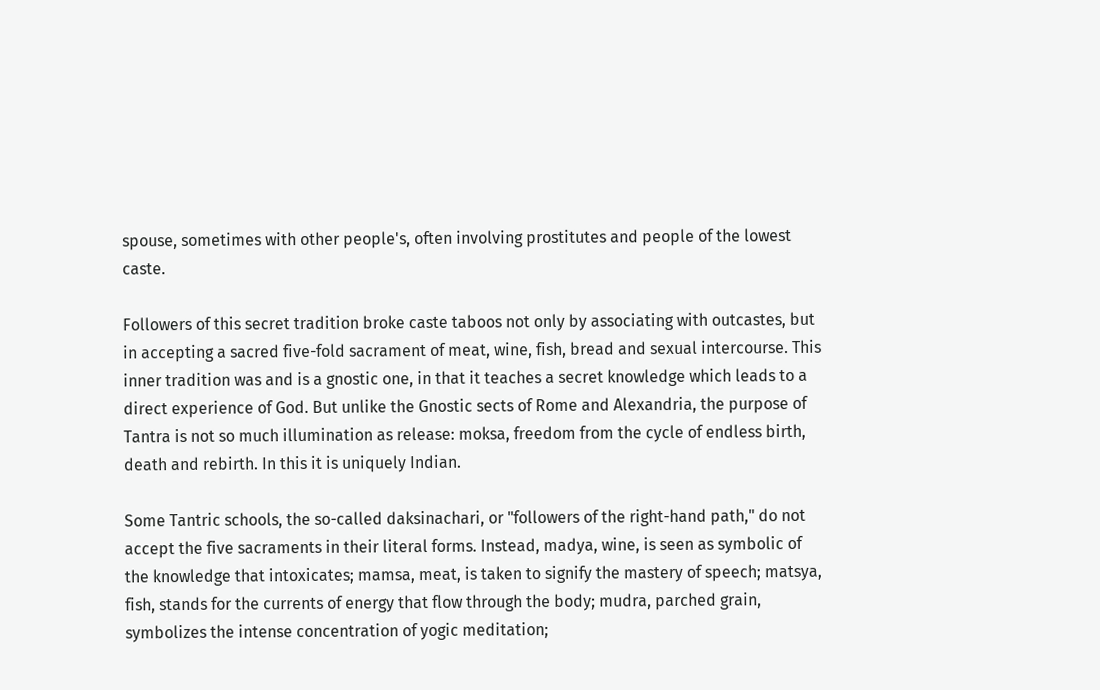spouse, sometimes with other people's, often involving prostitutes and people of the lowest caste.

Followers of this secret tradition broke caste taboos not only by associating with outcastes, but in accepting a sacred five-fold sacrament of meat, wine, fish, bread and sexual intercourse. This inner tradition was and is a gnostic one, in that it teaches a secret knowledge which leads to a direct experience of God. But unlike the Gnostic sects of Rome and Alexandria, the purpose of Tantra is not so much illumination as release: moksa, freedom from the cycle of endless birth, death and rebirth. In this it is uniquely Indian.

Some Tantric schools, the so-called daksinachari, or "followers of the right-hand path," do not accept the five sacraments in their literal forms. Instead, madya, wine, is seen as symbolic of the knowledge that intoxicates; mamsa, meat, is taken to signify the mastery of speech; matsya, fish, stands for the currents of energy that flow through the body; mudra, parched grain, symbolizes the intense concentration of yogic meditation;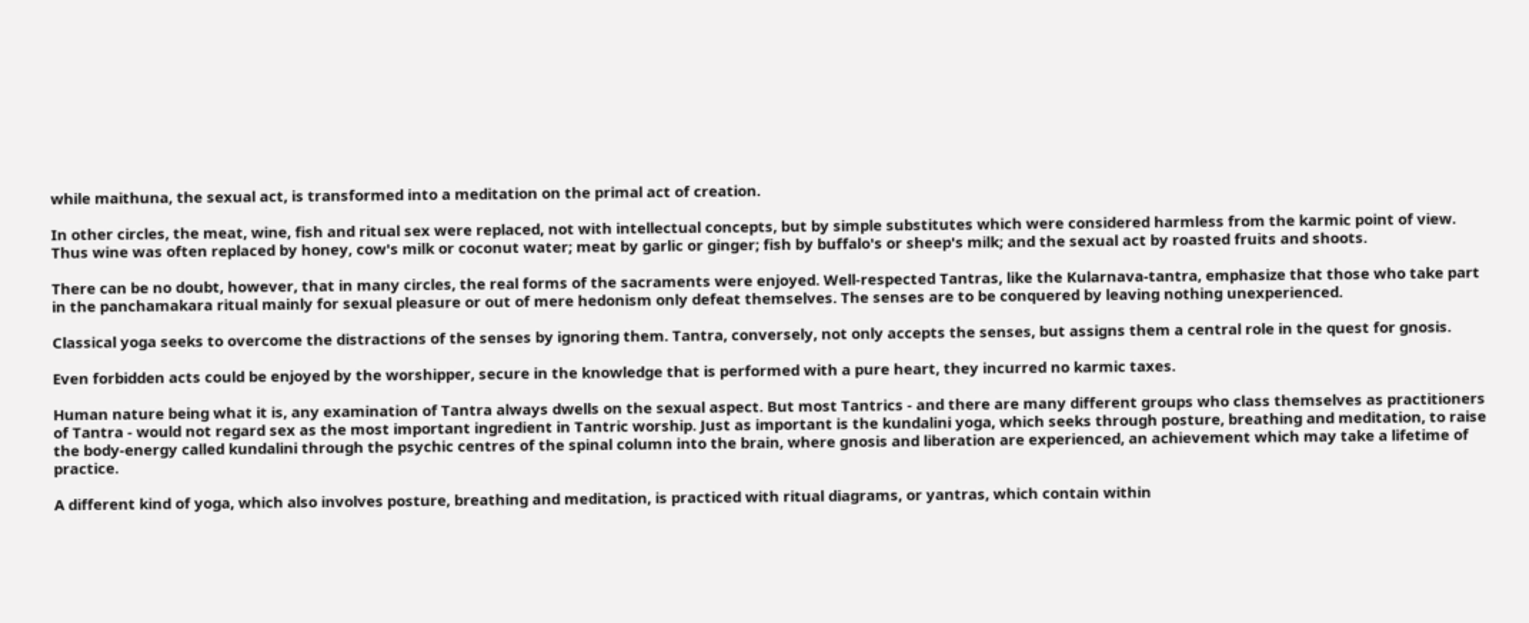while maithuna, the sexual act, is transformed into a meditation on the primal act of creation.

In other circles, the meat, wine, fish and ritual sex were replaced, not with intellectual concepts, but by simple substitutes which were considered harmless from the karmic point of view. Thus wine was often replaced by honey, cow's milk or coconut water; meat by garlic or ginger; fish by buffalo's or sheep's milk; and the sexual act by roasted fruits and shoots.

There can be no doubt, however, that in many circles, the real forms of the sacraments were enjoyed. Well-respected Tantras, like the Kularnava-tantra, emphasize that those who take part in the panchamakara ritual mainly for sexual pleasure or out of mere hedonism only defeat themselves. The senses are to be conquered by leaving nothing unexperienced.

Classical yoga seeks to overcome the distractions of the senses by ignoring them. Tantra, conversely, not only accepts the senses, but assigns them a central role in the quest for gnosis.

Even forbidden acts could be enjoyed by the worshipper, secure in the knowledge that is performed with a pure heart, they incurred no karmic taxes.

Human nature being what it is, any examination of Tantra always dwells on the sexual aspect. But most Tantrics - and there are many different groups who class themselves as practitioners of Tantra - would not regard sex as the most important ingredient in Tantric worship. Just as important is the kundalini yoga, which seeks through posture, breathing and meditation, to raise the body-energy called kundalini through the psychic centres of the spinal column into the brain, where gnosis and liberation are experienced, an achievement which may take a lifetime of practice.

A different kind of yoga, which also involves posture, breathing and meditation, is practiced with ritual diagrams, or yantras, which contain within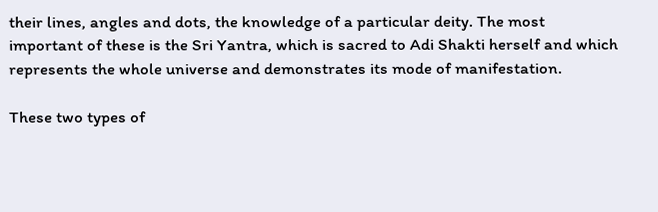their lines, angles and dots, the knowledge of a particular deity. The most important of these is the Sri Yantra, which is sacred to Adi Shakti herself and which represents the whole universe and demonstrates its mode of manifestation.

These two types of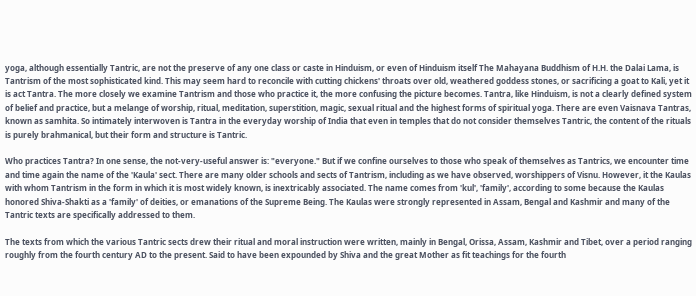yoga, although essentially Tantric, are not the preserve of any one class or caste in Hinduism, or even of Hinduism itself The Mahayana Buddhism of H.H. the Dalai Lama, is Tantrism of the most sophisticated kind. This may seem hard to reconcile with cutting chickens' throats over old, weathered goddess stones, or sacrificing a goat to Kali, yet it is act Tantra. The more closely we examine Tantrism and those who practice it, the more confusing the picture becomes. Tantra, like Hinduism, is not a clearly defined system of belief and practice, but a melange of worship, ritual, meditation, superstition, magic, sexual ritual and the highest forms of spiritual yoga. There are even Vaisnava Tantras, known as samhita. So intimately interwoven is Tantra in the everyday worship of India that even in temples that do not consider themselves Tantric, the content of the rituals is purely brahmanical, but their form and structure is Tantric.

Who practices Tantra? In one sense, the not-very-useful answer is: "everyone." But if we confine ourselves to those who speak of themselves as Tantrics, we encounter time and time again the name of the 'Kaula' sect. There are many older schools and sects of Tantrism, including as we have observed, worshippers of Visnu. However, it the Kaulas with whom Tantrism in the form in which it is most widely known, is inextricably associated. The name comes from 'kul', 'family', according to some because the Kaulas honored Shiva-Shakti as a 'family' of deities, or emanations of the Supreme Being. The Kaulas were strongly represented in Assam, Bengal and Kashmir and many of the Tantric texts are specifically addressed to them.

The texts from which the various Tantric sects drew their ritual and moral instruction were written, mainly in Bengal, Orissa, Assam, Kashmir and Tibet, over a period ranging roughly from the fourth century AD to the present. Said to have been expounded by Shiva and the great Mother as fit teachings for the fourth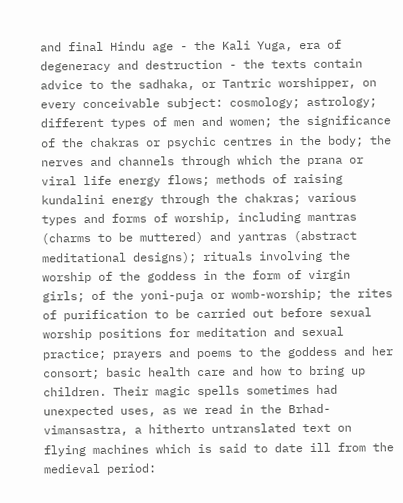and final Hindu age - the Kali Yuga, era of degeneracy and destruction - the texts contain advice to the sadhaka, or Tantric worshipper, on every conceivable subject: cosmology; astrology; different types of men and women; the significance of the chakras or psychic centres in the body; the nerves and channels through which the prana or viral life energy flows; methods of raising kundalini energy through the chakras; various types and forms of worship, including mantras (charms to be muttered) and yantras (abstract meditational designs); rituals involving the worship of the goddess in the form of virgin girls; of the yoni-puja or womb-worship; the rites of purification to be carried out before sexual worship positions for meditation and sexual practice; prayers and poems to the goddess and her consort; basic health care and how to bring up children. Their magic spells sometimes had unexpected uses, as we read in the Brhad-vimansastra, a hitherto untranslated text on flying machines which is said to date ill from the medieval period: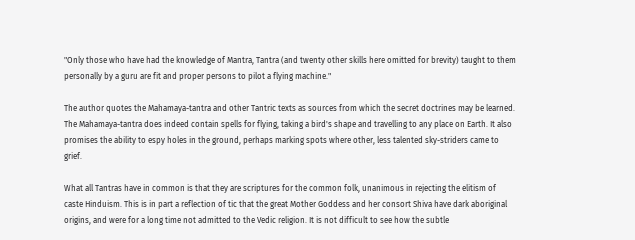"Only those who have had the knowledge of Mantra, Tantra (and twenty other skills here omitted for brevity) taught to them personally by a guru are fit and proper persons to pilot a flying machine."

The author quotes the Mahamaya-tantra and other Tantric texts as sources from which the secret doctrines may be learned. The Mahamaya-tantra does indeed contain spells for flying, taking a bird's shape and travelling to any place on Earth. It also promises the ability to espy holes in the ground, perhaps marking spots where other, less talented sky-striders came to grief.

What all Tantras have in common is that they are scriptures for the common folk, unanimous in rejecting the elitism of caste Hinduism. This is in part a reflection of tic that the great Mother Goddess and her consort Shiva have dark aboriginal origins, and were for a long time not admitted to the Vedic religion. It is not difficult to see how the subtle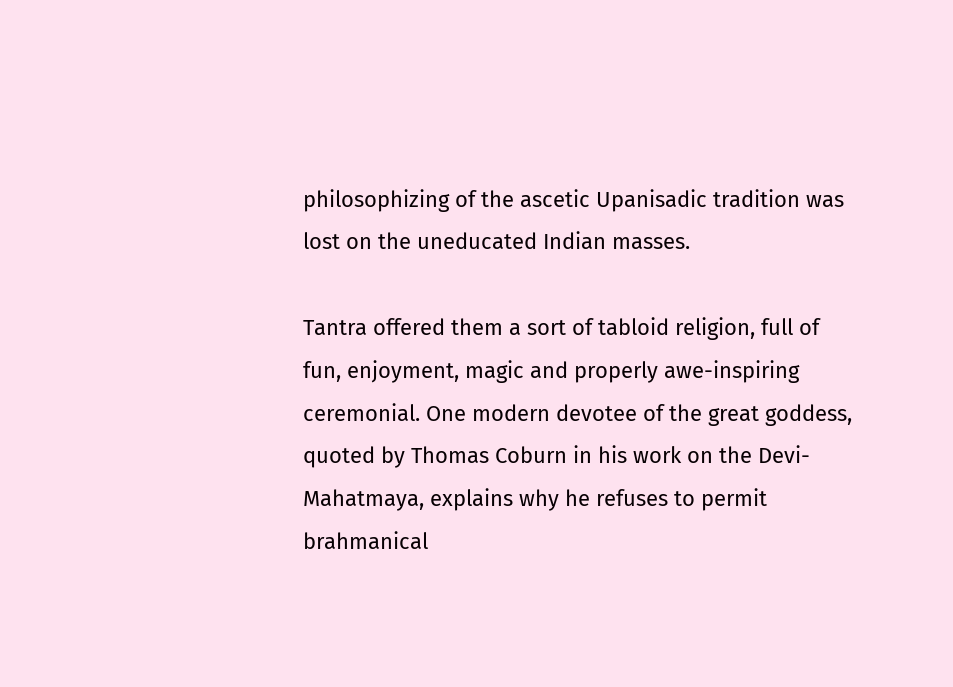philosophizing of the ascetic Upanisadic tradition was lost on the uneducated Indian masses.

Tantra offered them a sort of tabloid religion, full of fun, enjoyment, magic and properly awe-inspiring ceremonial. One modern devotee of the great goddess, quoted by Thomas Coburn in his work on the Devi-Mahatmaya, explains why he refuses to permit brahmanical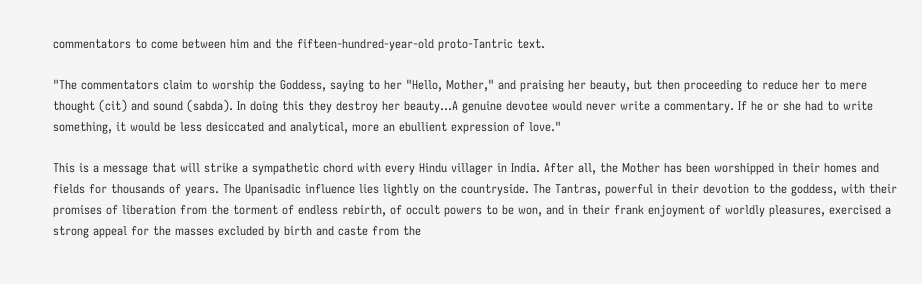commentators to come between him and the fifteen-hundred-year-old proto-Tantric text.

"The commentators claim to worship the Goddess, saying to her "Hello, Mother," and praising her beauty, but then proceeding to reduce her to mere thought (cit) and sound (sabda). In doing this they destroy her beauty...A genuine devotee would never write a commentary. If he or she had to write something, it would be less desiccated and analytical, more an ebullient expression of love."

This is a message that will strike a sympathetic chord with every Hindu villager in India. After all, the Mother has been worshipped in their homes and fields for thousands of years. The Upanisadic influence lies lightly on the countryside. The Tantras, powerful in their devotion to the goddess, with their promises of liberation from the torment of endless rebirth, of occult powers to be won, and in their frank enjoyment of worldly pleasures, exercised a strong appeal for the masses excluded by birth and caste from the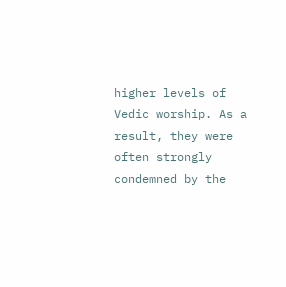higher levels of Vedic worship. As a result, they were often strongly condemned by the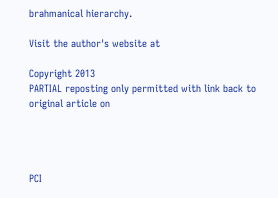brahmanical hierarchy.

Visit the author's website at

Copyright 2013
PARTIAL reposting only permitted with link back to original article on




PCI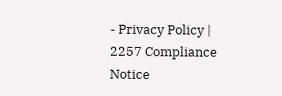- Privacy Policy | 2257 Compliance Notice